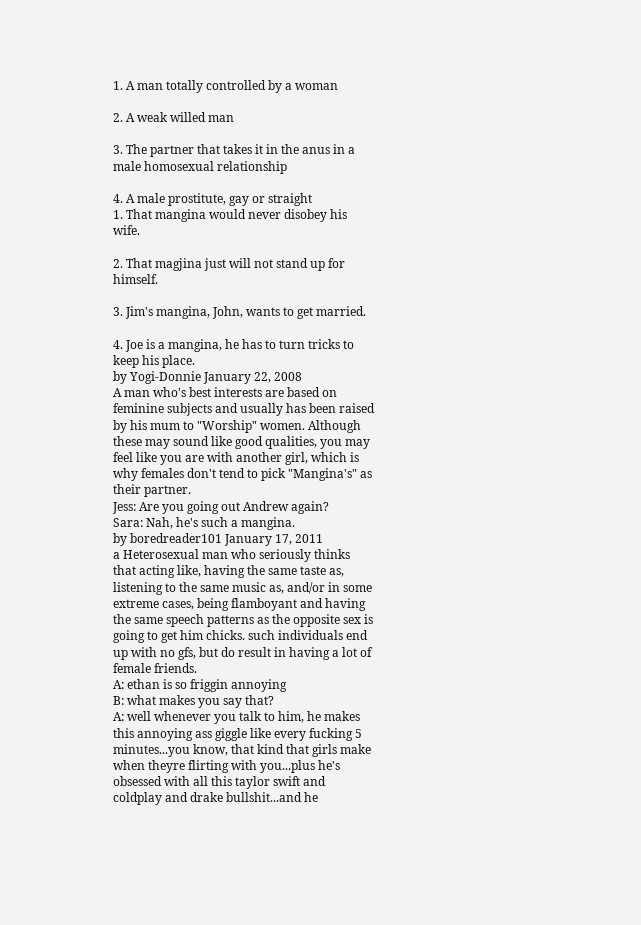1. A man totally controlled by a woman

2. A weak willed man

3. The partner that takes it in the anus in a male homosexual relationship

4. A male prostitute, gay or straight
1. That mangina would never disobey his wife.

2. That magjina just will not stand up for himself.

3. Jim's mangina, John, wants to get married.

4. Joe is a mangina, he has to turn tricks to keep his place.
by Yogi-Donnie January 22, 2008
A man who's best interests are based on feminine subjects and usually has been raised by his mum to "Worship" women. Although these may sound like good qualities, you may feel like you are with another girl, which is why females don't tend to pick "Mangina's" as their partner.
Jess: Are you going out Andrew again?
Sara: Nah, he's such a mangina.
by boredreader101 January 17, 2011
a Heterosexual man who seriously thinks that acting like, having the same taste as, listening to the same music as, and/or in some extreme cases, being flamboyant and having the same speech patterns as the opposite sex is going to get him chicks. such individuals end up with no gfs, but do result in having a lot of female friends.
A: ethan is so friggin annoying
B: what makes you say that?
A: well whenever you talk to him, he makes this annoying ass giggle like every fucking 5 minutes...you know, that kind that girls make when theyre flirting with you...plus he's obsessed with all this taylor swift and coldplay and drake bullshit...and he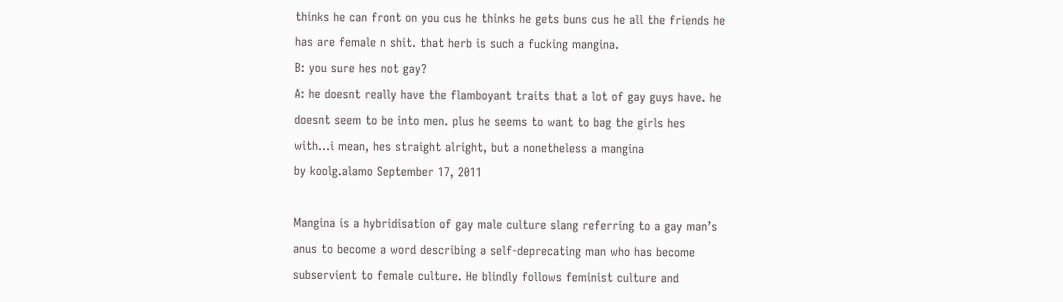thinks he can front on you cus he thinks he gets buns cus he all the friends he has are female n shit. that herb is such a fucking mangina.
B: you sure hes not gay?
A: he doesnt really have the flamboyant traits that a lot of gay guys have. he doesnt seem to be into men. plus he seems to want to bag the girls hes with...i mean, hes straight alright, but a nonetheless a mangina
by koolg.alamo September 17, 2011

Mangina is a hybridisation of gay male culture slang referring to a gay man’s anus to become a word describing a self-deprecating man who has become subservient to female culture. He blindly follows feminist culture and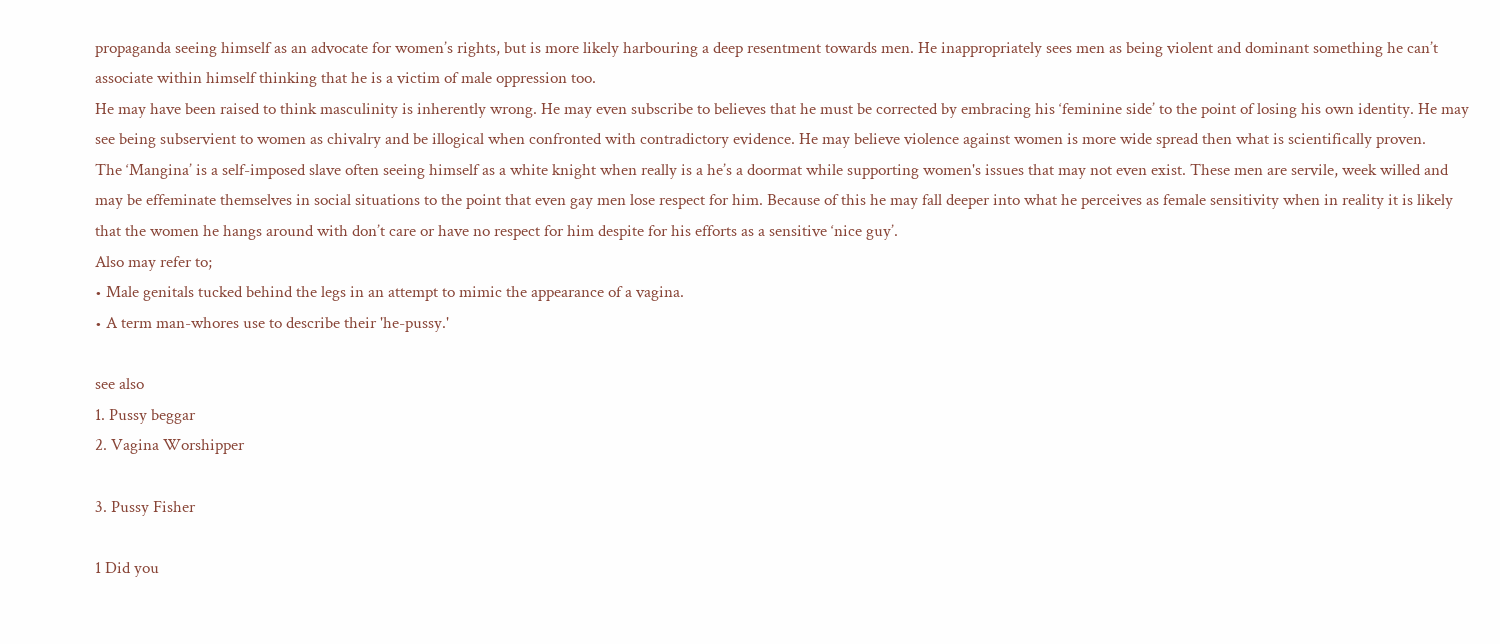propaganda seeing himself as an advocate for women’s rights, but is more likely harbouring a deep resentment towards men. He inappropriately sees men as being violent and dominant something he can’t associate within himself thinking that he is a victim of male oppression too.
He may have been raised to think masculinity is inherently wrong. He may even subscribe to believes that he must be corrected by embracing his ‘feminine side’ to the point of losing his own identity. He may see being subservient to women as chivalry and be illogical when confronted with contradictory evidence. He may believe violence against women is more wide spread then what is scientifically proven.
The ‘Mangina’ is a self-imposed slave often seeing himself as a white knight when really is a he’s a doormat while supporting women's issues that may not even exist. These men are servile, week willed and may be effeminate themselves in social situations to the point that even gay men lose respect for him. Because of this he may fall deeper into what he perceives as female sensitivity when in reality it is likely that the women he hangs around with don’t care or have no respect for him despite for his efforts as a sensitive ‘nice guy’.
Also may refer to;
• Male genitals tucked behind the legs in an attempt to mimic the appearance of a vagina.
• A term man-whores use to describe their 'he-pussy.'

see also
1. Pussy beggar
2. Vagina Worshipper

3. Pussy Fisher

1 Did you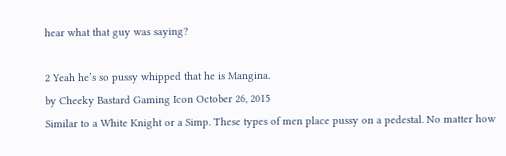hear what that guy was saying?

2 Yeah he’s so pussy whipped that he is Mangina.
by Cheeky Bastard Gaming Icon October 26, 2015
Similar to a White Knight or a Simp. These types of men place pussy on a pedestal. No matter how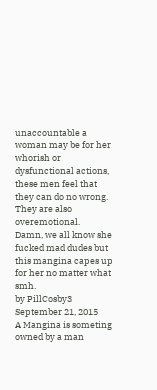unaccountable a woman may be for her whorish or dysfunctional actions, these men feel that they can do no wrong. They are also overemotional.
Damn, we all know she fucked mad dudes but this mangina capes up for her no matter what smh.
by PillCosby3 September 21, 2015
A Mangina is someting owned by a man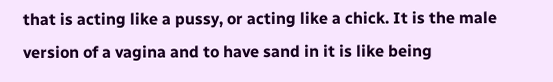that is acting like a pussy, or acting like a chick. It is the male version of a vagina and to have sand in it is like being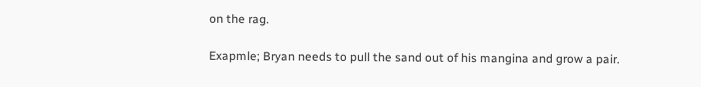on the rag.

Exapmle; Bryan needs to pull the sand out of his mangina and grow a pair.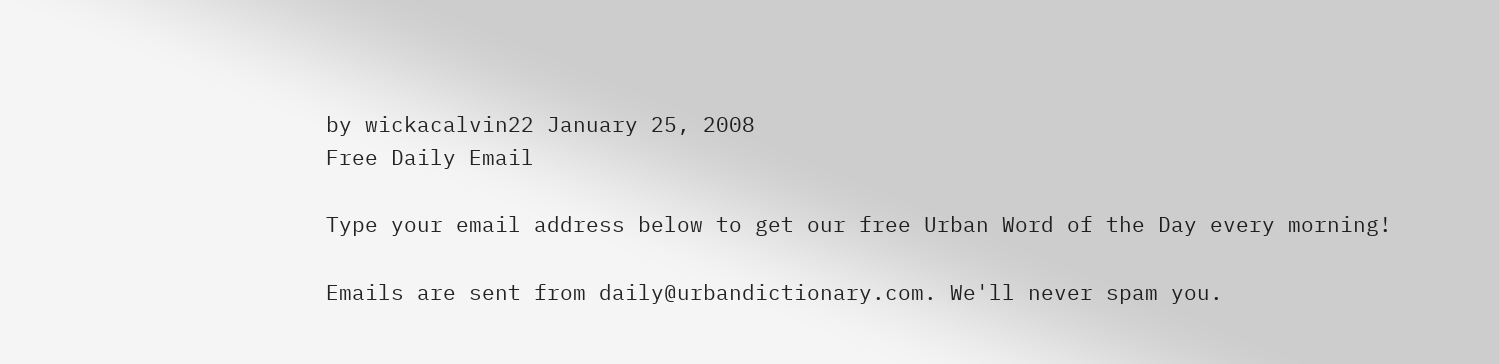by wickacalvin22 January 25, 2008
Free Daily Email

Type your email address below to get our free Urban Word of the Day every morning!

Emails are sent from daily@urbandictionary.com. We'll never spam you.